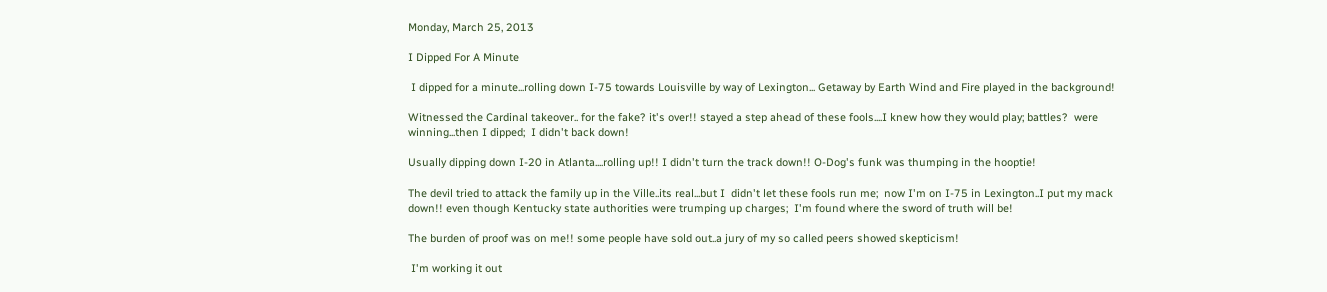Monday, March 25, 2013

I Dipped For A Minute

 I dipped for a minute...rolling down I-75 towards Louisville by way of Lexington... Getaway by Earth Wind and Fire played in the background!

Witnessed the Cardinal takeover.. for the fake? it's over!! stayed a step ahead of these fools....I knew how they would play; battles?  were winning...then I dipped;  I didn't back down!

Usually dipping down I-20 in Atlanta....rolling up!! I didn't turn the track down!! O-Dog's funk was thumping in the hooptie!

The devil tried to attack the family up in the Ville..its real...but I  didn't let these fools run me;  now I'm on I-75 in Lexington..I put my mack down!! even though Kentucky state authorities were trumping up charges;  I'm found where the sword of truth will be!

The burden of proof was on me!! some people have sold out..a jury of my so called peers showed skepticism!

 I'm working it out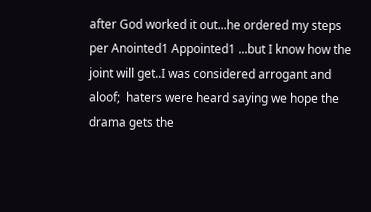after God worked it out...he ordered my steps per Anointed1 Appointed1 ...but I know how the joint will get..I was considered arrogant and aloof;  haters were heard saying we hope the drama gets the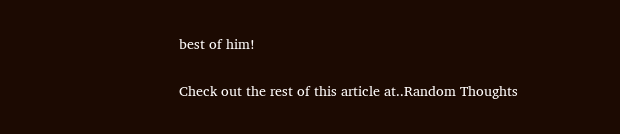best of him!

Check out the rest of this article at..Random Thoughts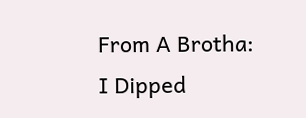From A Brotha: I Dipped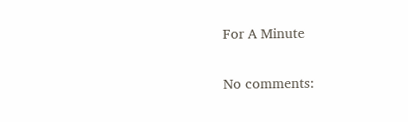For A Minute

No comments: